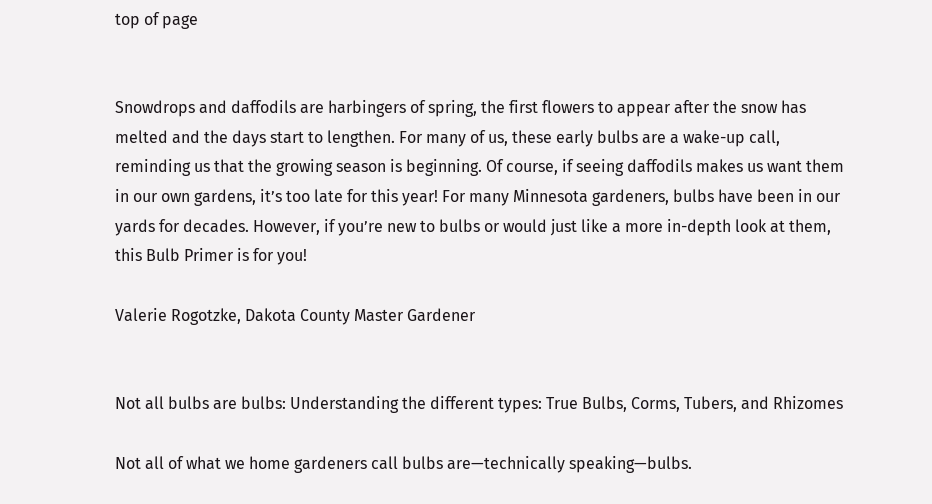top of page


Snowdrops and daffodils are harbingers of spring, the first flowers to appear after the snow has melted and the days start to lengthen. For many of us, these early bulbs are a wake-up call, reminding us that the growing season is beginning. Of course, if seeing daffodils makes us want them in our own gardens, it’s too late for this year! For many Minnesota gardeners, bulbs have been in our yards for decades. However, if you’re new to bulbs or would just like a more in-depth look at them, this Bulb Primer is for you!

Valerie Rogotzke, Dakota County Master Gardener


Not all bulbs are bulbs: Understanding the different types: True Bulbs, Corms, Tubers, and Rhizomes

Not all of what we home gardeners call bulbs are—technically speaking—bulbs.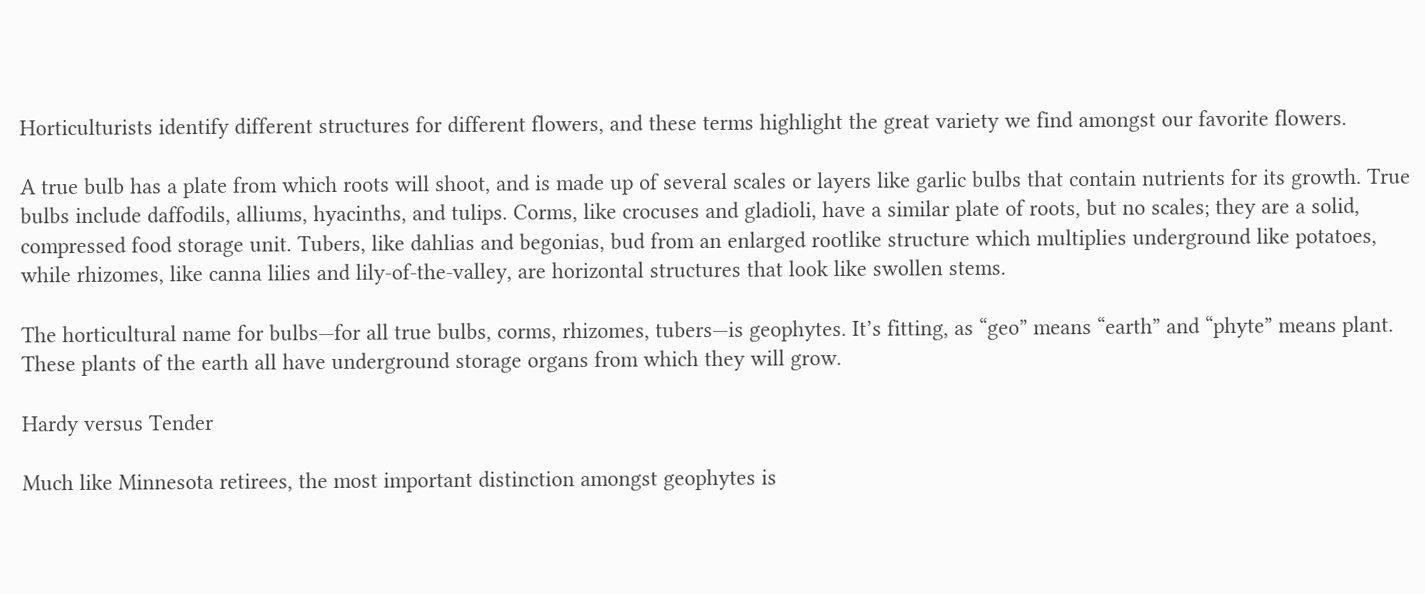Horticulturists identify different structures for different flowers, and these terms highlight the great variety we find amongst our favorite flowers.

A true bulb has a plate from which roots will shoot, and is made up of several scales or layers like garlic bulbs that contain nutrients for its growth. True bulbs include daffodils, alliums, hyacinths, and tulips. Corms, like crocuses and gladioli, have a similar plate of roots, but no scales; they are a solid, compressed food storage unit. Tubers, like dahlias and begonias, bud from an enlarged rootlike structure which multiplies underground like potatoes, while rhizomes, like canna lilies and lily-of-the-valley, are horizontal structures that look like swollen stems.

The horticultural name for bulbs—for all true bulbs, corms, rhizomes, tubers—is geophytes. It’s fitting, as “geo” means “earth” and “phyte” means plant. These plants of the earth all have underground storage organs from which they will grow.

Hardy versus Tender

Much like Minnesota retirees, the most important distinction amongst geophytes is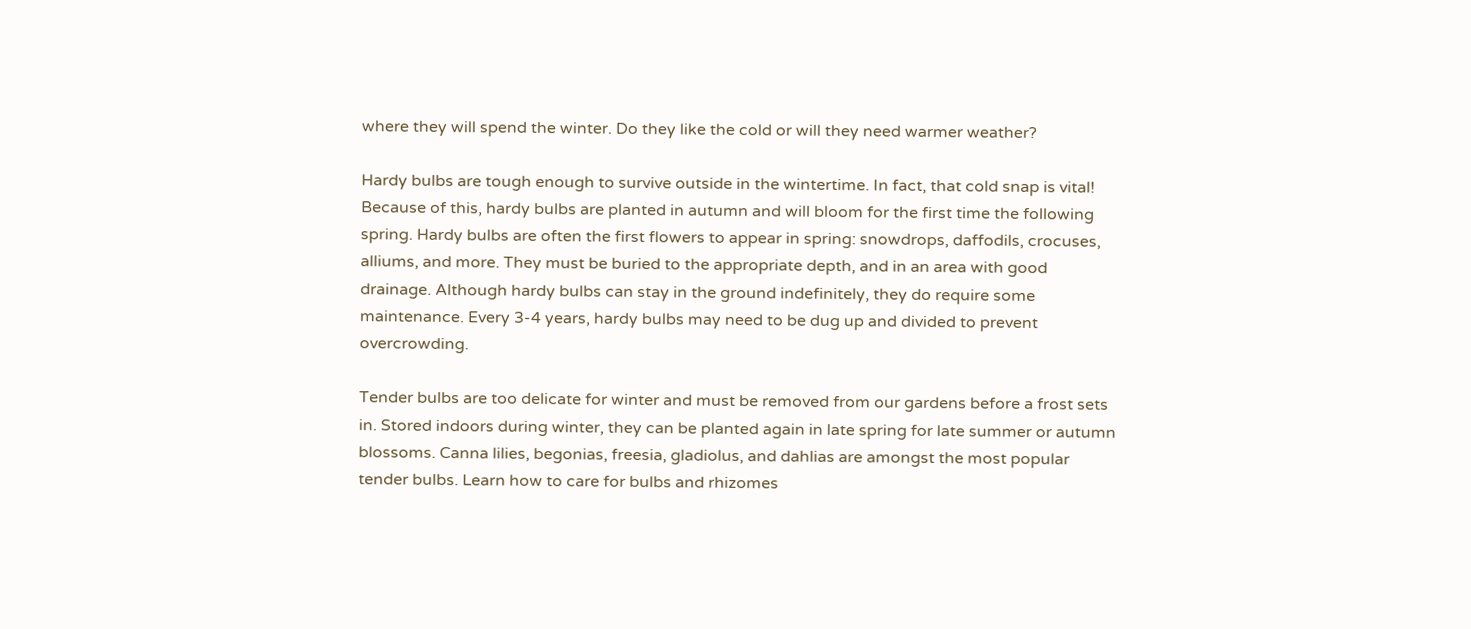where they will spend the winter. Do they like the cold or will they need warmer weather?

Hardy bulbs are tough enough to survive outside in the wintertime. In fact, that cold snap is vital! Because of this, hardy bulbs are planted in autumn and will bloom for the first time the following spring. Hardy bulbs are often the first flowers to appear in spring: snowdrops, daffodils, crocuses, alliums, and more. They must be buried to the appropriate depth, and in an area with good drainage. Although hardy bulbs can stay in the ground indefinitely, they do require some maintenance. Every 3-4 years, hardy bulbs may need to be dug up and divided to prevent overcrowding.

Tender bulbs are too delicate for winter and must be removed from our gardens before a frost sets in. Stored indoors during winter, they can be planted again in late spring for late summer or autumn blossoms. Canna lilies, begonias, freesia, gladiolus, and dahlias are amongst the most popular tender bulbs. Learn how to care for bulbs and rhizomes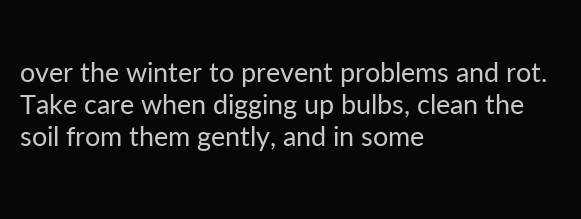over the winter to prevent problems and rot.  Take care when digging up bulbs, clean the soil from them gently, and in some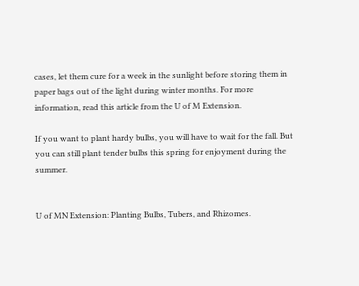cases, let them cure for a week in the sunlight before storing them in paper bags out of the light during winter months. For more information, read this article from the U of M Extension.

If you want to plant hardy bulbs, you will have to wait for the fall. But you can still plant tender bulbs this spring for enjoyment during the summer.


U of MN Extension: Planting Bulbs, Tubers, and Rhizomes.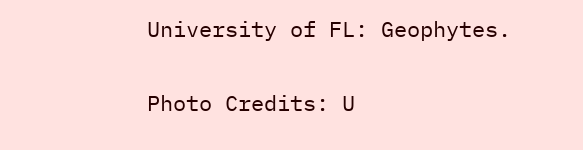University of FL: Geophytes.

Photo Credits: U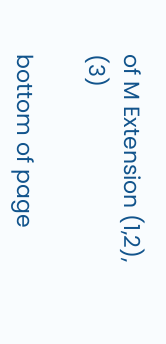of M Extension (1,2), (3)

bottom of page